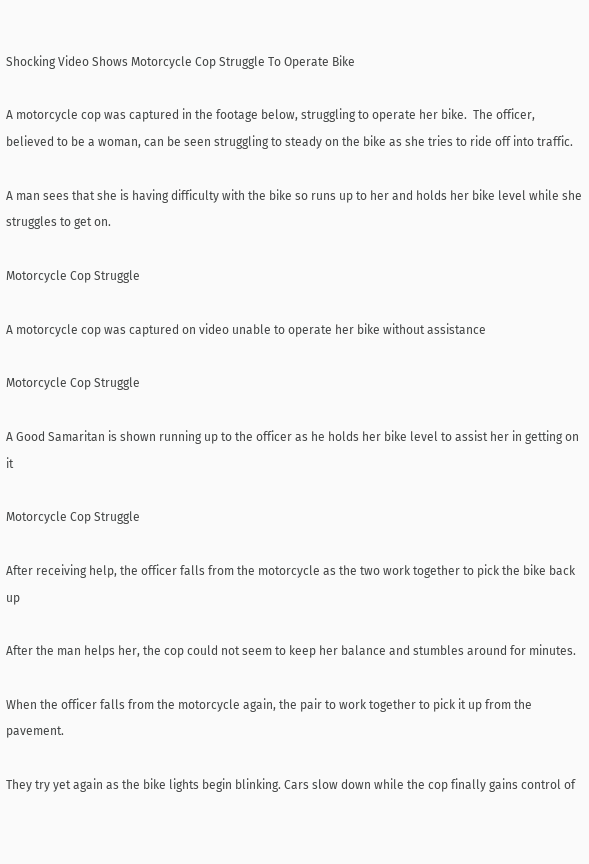Shocking Video Shows Motorcycle Cop Struggle To Operate Bike

A motorcycle cop was captured in the footage below, struggling to operate her bike.  The officer, believed to be a woman, can be seen struggling to steady on the bike as she tries to ride off into traffic.

A man sees that she is having difficulty with the bike so runs up to her and holds her bike level while she struggles to get on.

Motorcycle Cop Struggle

A motorcycle cop was captured on video unable to operate her bike without assistance

Motorcycle Cop Struggle

A Good Samaritan is shown running up to the officer as he holds her bike level to assist her in getting on it

Motorcycle Cop Struggle

After receiving help, the officer falls from the motorcycle as the two work together to pick the bike back up

After the man helps her, the cop could not seem to keep her balance and stumbles around for minutes.

When the officer falls from the motorcycle again, the pair to work together to pick it up from the pavement.

They try yet again as the bike lights begin blinking. Cars slow down while the cop finally gains control of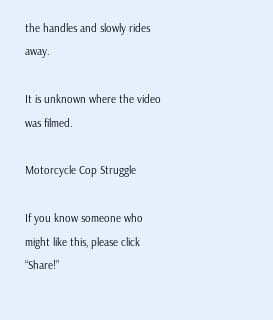the handles and slowly rides away.

It is unknown where the video was filmed.

Motorcycle Cop Struggle

If you know someone who might like this, please click “Share!”